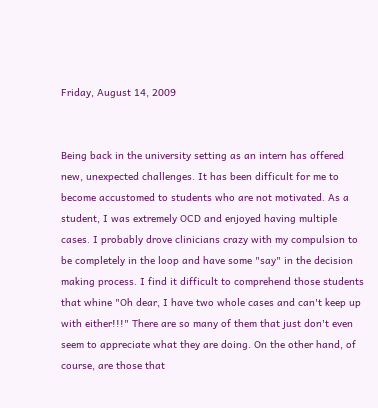Friday, August 14, 2009


Being back in the university setting as an intern has offered new, unexpected challenges. It has been difficult for me to become accustomed to students who are not motivated. As a student, I was extremely OCD and enjoyed having multiple cases. I probably drove clinicians crazy with my compulsion to be completely in the loop and have some "say" in the decision making process. I find it difficult to comprehend those students that whine "Oh dear, I have two whole cases and can't keep up with either!!!" There are so many of them that just don't even seem to appreciate what they are doing. On the other hand, of course, are those that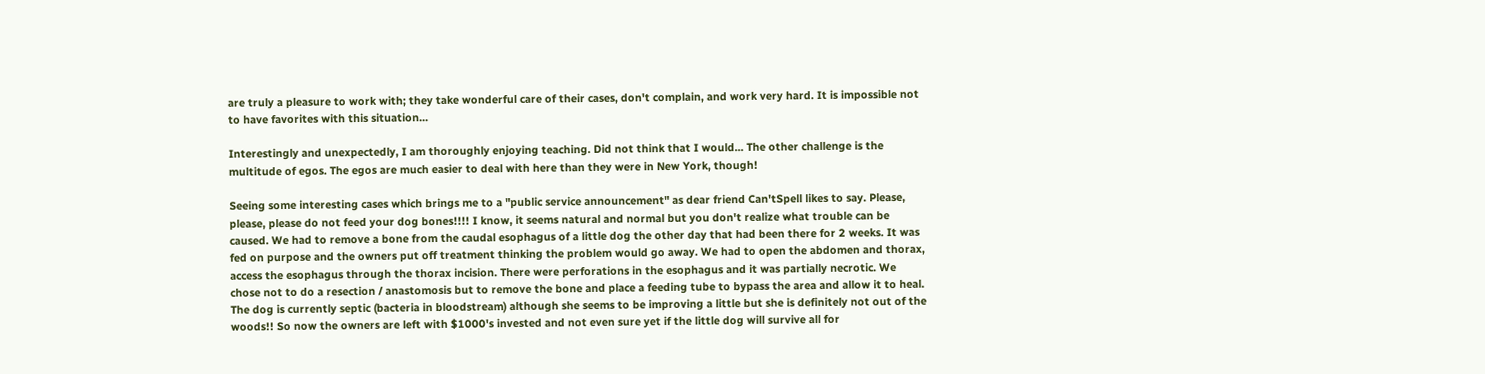are truly a pleasure to work with; they take wonderful care of their cases, don't complain, and work very hard. It is impossible not to have favorites with this situation...

Interestingly and unexpectedly, I am thoroughly enjoying teaching. Did not think that I would... The other challenge is the multitude of egos. The egos are much easier to deal with here than they were in New York, though!

Seeing some interesting cases which brings me to a "public service announcement" as dear friend Can'tSpell likes to say. Please, please, please do not feed your dog bones!!!! I know, it seems natural and normal but you don't realize what trouble can be caused. We had to remove a bone from the caudal esophagus of a little dog the other day that had been there for 2 weeks. It was fed on purpose and the owners put off treatment thinking the problem would go away. We had to open the abdomen and thorax, access the esophagus through the thorax incision. There were perforations in the esophagus and it was partially necrotic. We chose not to do a resection / anastomosis but to remove the bone and place a feeding tube to bypass the area and allow it to heal. The dog is currently septic (bacteria in bloodstream) although she seems to be improving a little but she is definitely not out of the woods!! So now the owners are left with $1000's invested and not even sure yet if the little dog will survive all for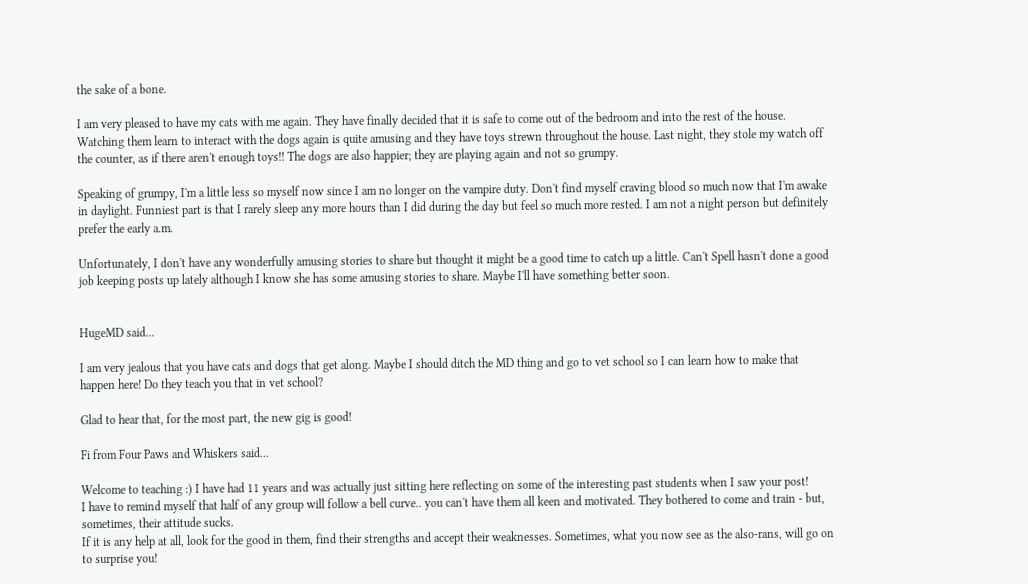the sake of a bone.

I am very pleased to have my cats with me again. They have finally decided that it is safe to come out of the bedroom and into the rest of the house. Watching them learn to interact with the dogs again is quite amusing and they have toys strewn throughout the house. Last night, they stole my watch off the counter, as if there aren't enough toys!! The dogs are also happier; they are playing again and not so grumpy.

Speaking of grumpy, I'm a little less so myself now since I am no longer on the vampire duty. Don't find myself craving blood so much now that I'm awake in daylight. Funniest part is that I rarely sleep any more hours than I did during the day but feel so much more rested. I am not a night person but definitely prefer the early a.m.

Unfortunately, I don't have any wonderfully amusing stories to share but thought it might be a good time to catch up a little. Can't Spell hasn't done a good job keeping posts up lately although I know she has some amusing stories to share. Maybe I'll have something better soon.


HugeMD said...

I am very jealous that you have cats and dogs that get along. Maybe I should ditch the MD thing and go to vet school so I can learn how to make that happen here! Do they teach you that in vet school?

Glad to hear that, for the most part, the new gig is good!

Fi from Four Paws and Whiskers said...

Welcome to teaching :) I have had 11 years and was actually just sitting here reflecting on some of the interesting past students when I saw your post!
I have to remind myself that half of any group will follow a bell curve.. you can't have them all keen and motivated. They bothered to come and train - but, sometimes, their attitude sucks.
If it is any help at all, look for the good in them, find their strengths and accept their weaknesses. Sometimes, what you now see as the also-rans, will go on to surprise you!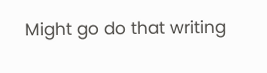Might go do that writing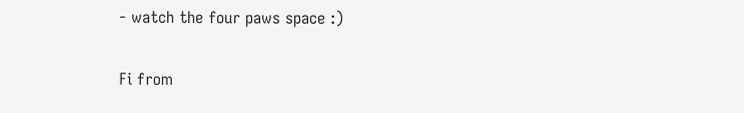- watch the four paws space :)

Fi from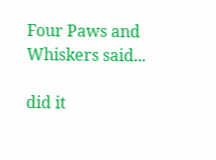Four Paws and Whiskers said...

did it